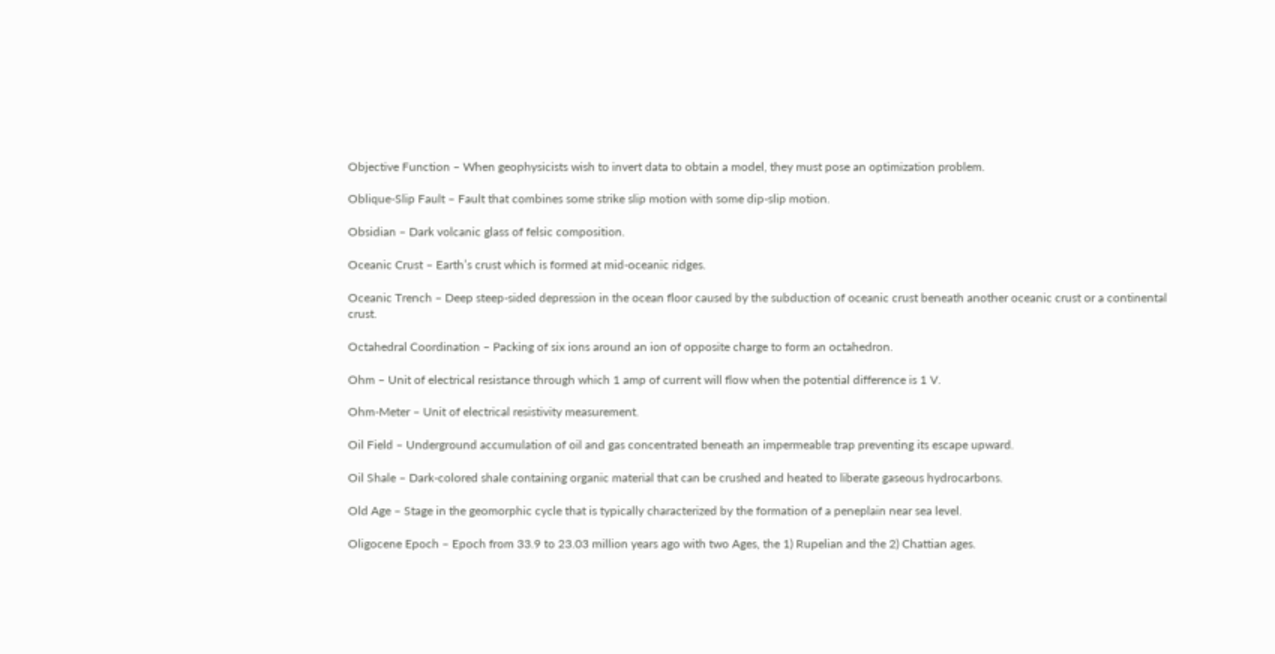Objective Function – When geophysicists wish to invert data to obtain a model, they must pose an optimization problem.

Oblique-Slip Fault – Fault that combines some strike slip motion with some dip-slip motion.

Obsidian – Dark volcanic glass of felsic composition.

Oceanic Crust – Earth’s crust which is formed at mid-oceanic ridges.

Oceanic Trench – Deep steep-sided depression in the ocean floor caused by the subduction of oceanic crust beneath another oceanic crust or a continental crust.

Octahedral Coordination – Packing of six ions around an ion of opposite charge to form an octahedron.

Ohm – Unit of electrical resistance through which 1 amp of current will flow when the potential difference is 1 V.

Ohm-Meter – Unit of electrical resistivity measurement.

Oil Field – Underground accumulation of oil and gas concentrated beneath an impermeable trap preventing its escape upward.

Oil Shale – Dark-colored shale containing organic material that can be crushed and heated to liberate gaseous hydrocarbons.

Old Age – Stage in the geomorphic cycle that is typically characterized by the formation of a peneplain near sea level.

Oligocene Epoch – Epoch from 33.9 to 23.03 million years ago with two Ages, the 1) Rupelian and the 2) Chattian ages.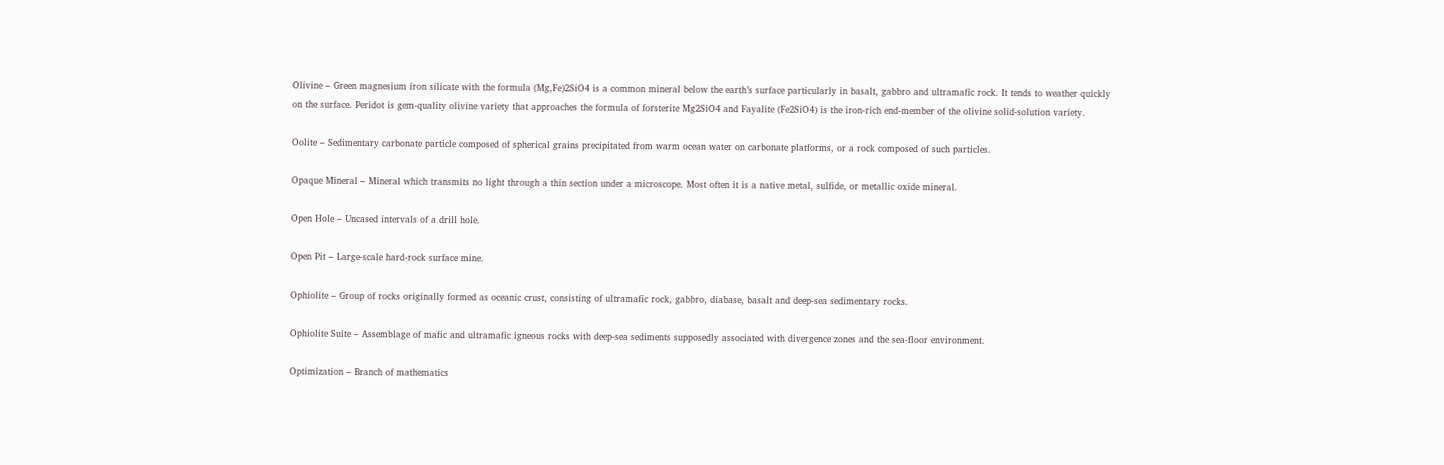Olivine – Green magnesium iron silicate with the formula (Mg,Fe)2SiO4 is a common mineral below the earth’s surface particularly in basalt, gabbro and ultramafic rock. It tends to weather quickly on the surface. Peridot is gem-quality olivine variety that approaches the formula of forsterite Mg2SiO4 and Fayalite (Fe2SiO4) is the iron-rich end-member of the olivine solid-solution variety.

Oolite – Sedimentary carbonate particle composed of spherical grains precipitated from warm ocean water on carbonate platforms, or a rock composed of such particles.

Opaque Mineral – Mineral which transmits no light through a thin section under a microscope. Most often it is a native metal, sulfide, or metallic oxide mineral.

Open Hole – Uncased intervals of a drill hole.

Open Pit – Large-scale hard-rock surface mine.

Ophiolite – Group of rocks originally formed as oceanic crust, consisting of ultramafic rock, gabbro, diabase, basalt and deep-sea sedimentary rocks.

Ophiolite Suite – Assemblage of mafic and ultramafic igneous rocks with deep-sea sediments supposedly associated with divergence zones and the sea-floor environment.

Optimization – Branch of mathematics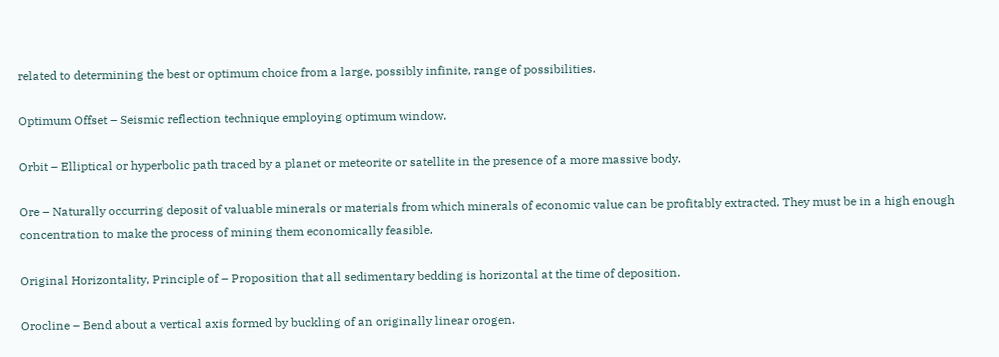related to determining the best or optimum choice from a large, possibly infinite, range of possibilities.

Optimum Offset – Seismic reflection technique employing optimum window.

Orbit – Elliptical or hyperbolic path traced by a planet or meteorite or satellite in the presence of a more massive body.

Ore – Naturally occurring deposit of valuable minerals or materials from which minerals of economic value can be profitably extracted. They must be in a high enough concentration to make the process of mining them economically feasible.

Original Horizontality, Principle of – Proposition that all sedimentary bedding is horizontal at the time of deposition.

Orocline – Bend about a vertical axis formed by buckling of an originally linear orogen.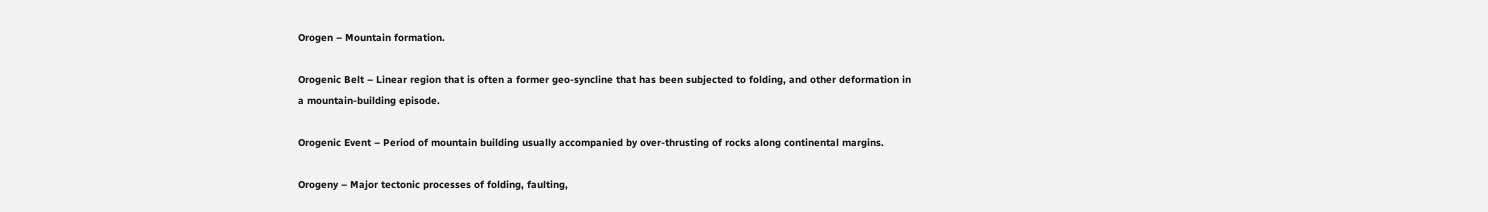Orogen – Mountain formation.

Orogenic Belt – Linear region that is often a former geo-syncline that has been subjected to folding, and other deformation in a mountain-building episode.

Orogenic Event – Period of mountain building usually accompanied by over-thrusting of rocks along continental margins.

Orogeny – Major tectonic processes of folding, faulting,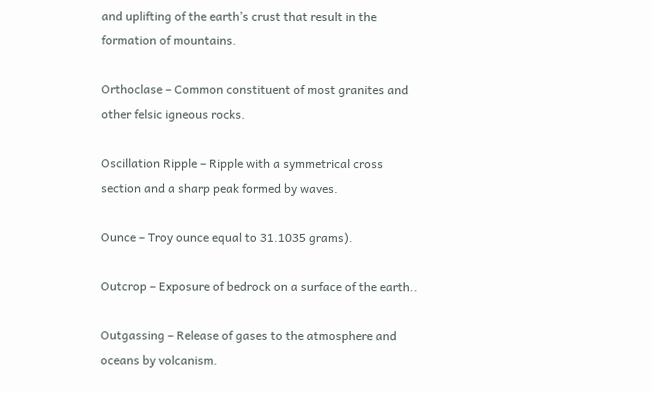and uplifting of the earth’s crust that result in the formation of mountains.

Orthoclase – Common constituent of most granites and other felsic igneous rocks.

Oscillation Ripple – Ripple with a symmetrical cross section and a sharp peak formed by waves.

Ounce – Troy ounce equal to 31.1035 grams).

Outcrop – Exposure of bedrock on a surface of the earth..

Outgassing – Release of gases to the atmosphere and oceans by volcanism.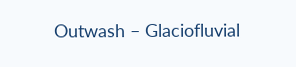Outwash – Glaciofluvial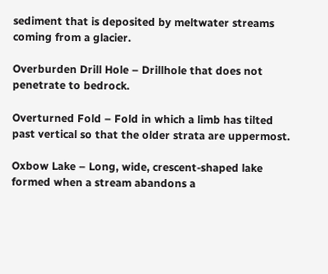sediment that is deposited by meltwater streams coming from a glacier.

Overburden Drill Hole – Drillhole that does not penetrate to bedrock.

Overturned Fold – Fold in which a limb has tilted past vertical so that the older strata are uppermost.

Oxbow Lake – Long, wide, crescent-shaped lake formed when a stream abandons a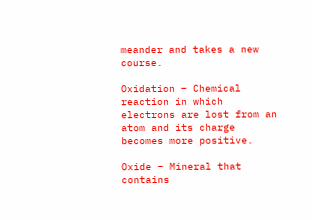meander and takes a new course.

Oxidation – Chemical reaction in which electrons are lost from an atom and its charge becomes more positive.

Oxide – Mineral that contains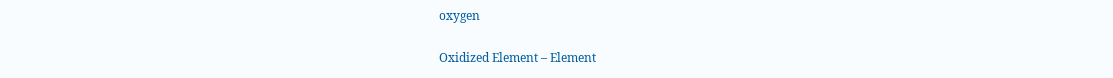oxygen

Oxidized Element – Element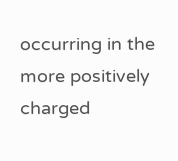occurring in the more positively charged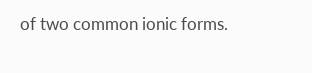of two common ionic forms.